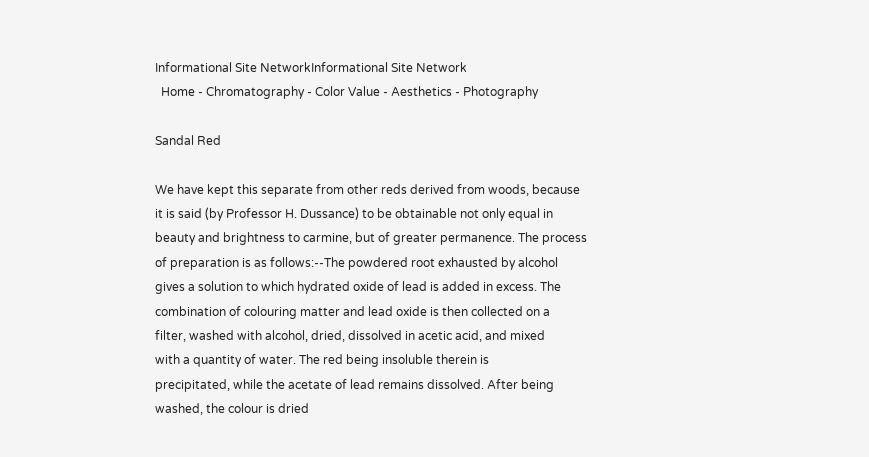Informational Site NetworkInformational Site Network
  Home - Chromatography - Color Value - Aesthetics - Photography

Sandal Red

We have kept this separate from other reds derived from woods, because
it is said (by Professor H. Dussance) to be obtainable not only equal in
beauty and brightness to carmine, but of greater permanence. The process
of preparation is as follows:--The powdered root exhausted by alcohol
gives a solution to which hydrated oxide of lead is added in excess. The
combination of colouring matter and lead oxide is then collected on a
filter, washed with alcohol, dried, dissolved in acetic acid, and mixed
with a quantity of water. The red being insoluble therein is
precipitated, while the acetate of lead remains dissolved. After being
washed, the colour is dried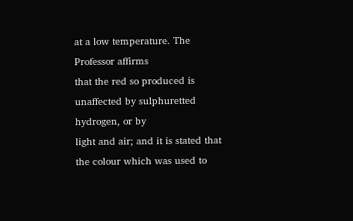at a low temperature. The Professor affirms
that the red so produced is unaffected by sulphuretted hydrogen, or by
light and air; and it is stated that the colour which was used to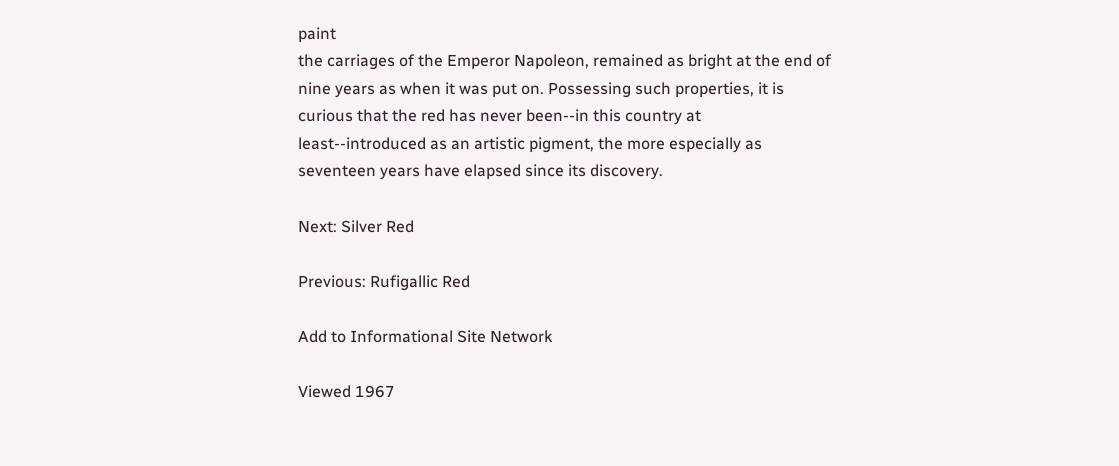paint
the carriages of the Emperor Napoleon, remained as bright at the end of
nine years as when it was put on. Possessing such properties, it is
curious that the red has never been--in this country at
least--introduced as an artistic pigment, the more especially as
seventeen years have elapsed since its discovery.

Next: Silver Red

Previous: Rufigallic Red

Add to Informational Site Network

Viewed 1967